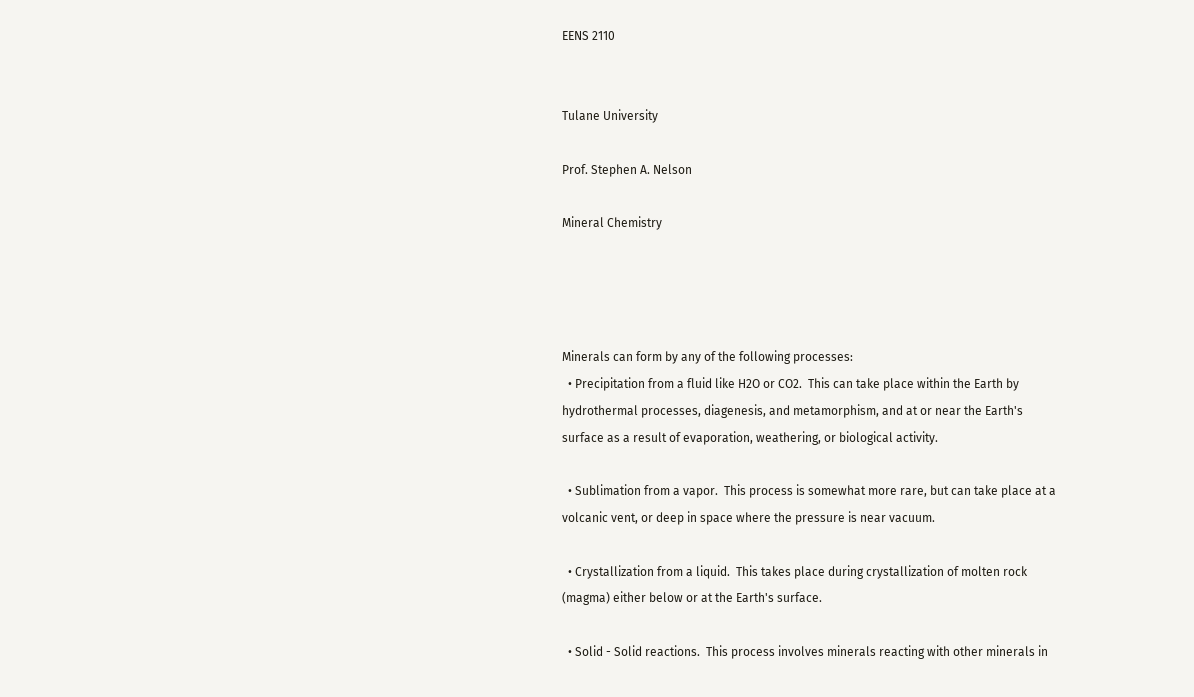EENS 2110


Tulane University

Prof. Stephen A. Nelson

Mineral Chemistry




Minerals can form by any of the following processes:
  • Precipitation from a fluid like H2O or CO2.  This can take place within the Earth by hydrothermal processes, diagenesis, and metamorphism, and at or near the Earth's surface as a result of evaporation, weathering, or biological activity.

  • Sublimation from a vapor.  This process is somewhat more rare, but can take place at a volcanic vent, or deep in space where the pressure is near vacuum.

  • Crystallization from a liquid.  This takes place during crystallization of molten rock (magma) either below or at the Earth's surface.

  • Solid - Solid reactions.  This process involves minerals reacting with other minerals in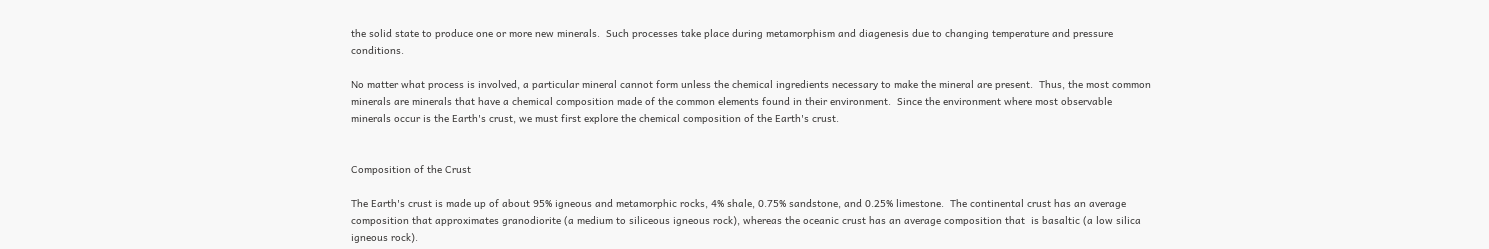the solid state to produce one or more new minerals.  Such processes take place during metamorphism and diagenesis due to changing temperature and pressure conditions.

No matter what process is involved, a particular mineral cannot form unless the chemical ingredients necessary to make the mineral are present.  Thus, the most common minerals are minerals that have a chemical composition made of the common elements found in their environment.  Since the environment where most observable minerals occur is the Earth's crust, we must first explore the chemical composition of the Earth's crust.


Composition of the Crust

The Earth's crust is made up of about 95% igneous and metamorphic rocks, 4% shale, 0.75% sandstone, and 0.25% limestone.  The continental crust has an average composition that approximates granodiorite (a medium to siliceous igneous rock), whereas the oceanic crust has an average composition that  is basaltic (a low silica igneous rock).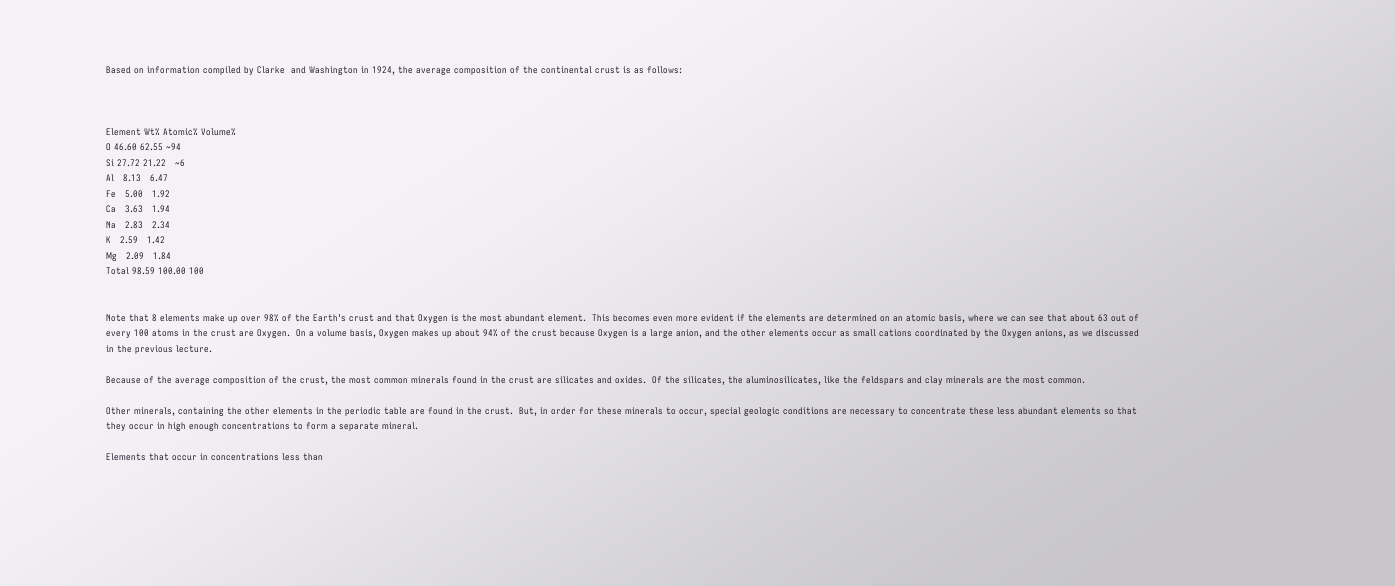Based on information compiled by Clarke  and Washington in 1924, the average composition of the continental crust is as follows:



Element Wt% Atomic% Volume%
O 46.60 62.55 ~94
Si 27.72 21.22   ~6
Al   8.13   6.47
Fe   5.00   1.92
Ca   3.63   1.94
Na   2.83   2.34
K   2.59   1.42
Mg   2.09   1.84
Total 98.59 100.00 100


Note that 8 elements make up over 98% of the Earth's crust and that Oxygen is the most abundant element.  This becomes even more evident if the elements are determined on an atomic basis, where we can see that about 63 out of every 100 atoms in the crust are Oxygen.  On a volume basis, Oxygen makes up about 94% of the crust because Oxygen is a large anion, and the other elements occur as small cations coordinated by the Oxygen anions, as we discussed in the previous lecture.

Because of the average composition of the crust, the most common minerals found in the crust are silicates and oxides.  Of the silicates, the aluminosilicates, like the feldspars and clay minerals are the most common.

Other minerals, containing the other elements in the periodic table are found in the crust.  But, in order for these minerals to occur, special geologic conditions are necessary to concentrate these less abundant elements so that they occur in high enough concentrations to form a separate mineral.

Elements that occur in concentrations less than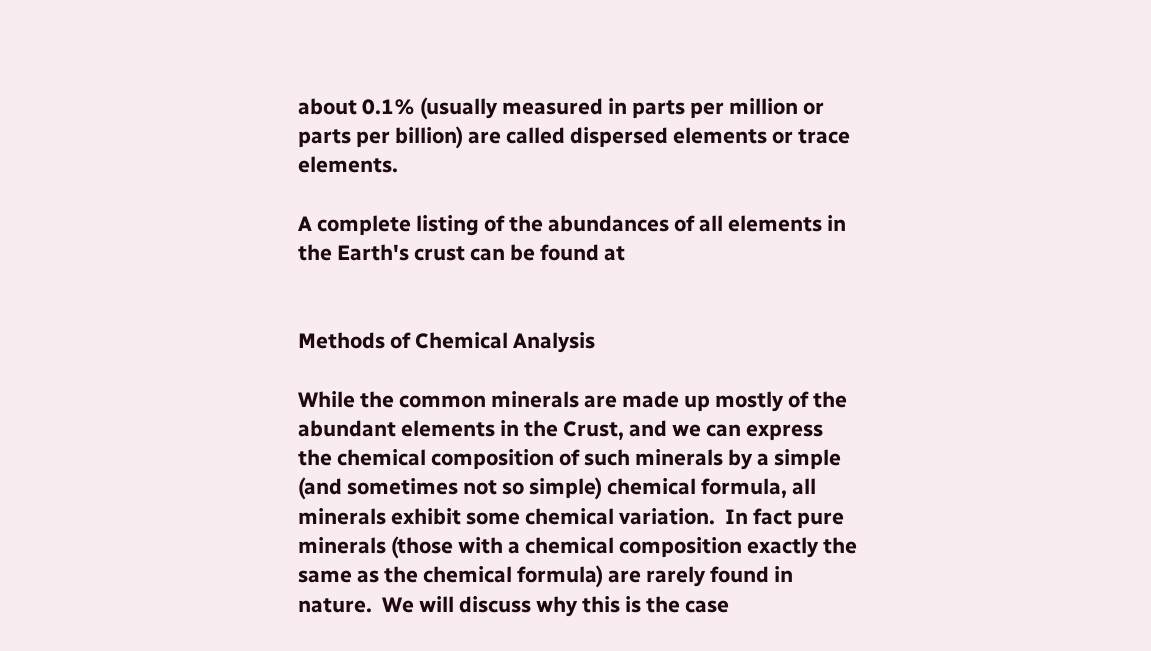about 0.1% (usually measured in parts per million or parts per billion) are called dispersed elements or trace elements.

A complete listing of the abundances of all elements in the Earth's crust can be found at


Methods of Chemical Analysis

While the common minerals are made up mostly of the abundant elements in the Crust, and we can express the chemical composition of such minerals by a simple (and sometimes not so simple) chemical formula, all minerals exhibit some chemical variation.  In fact pure minerals (those with a chemical composition exactly the same as the chemical formula) are rarely found in nature.  We will discuss why this is the case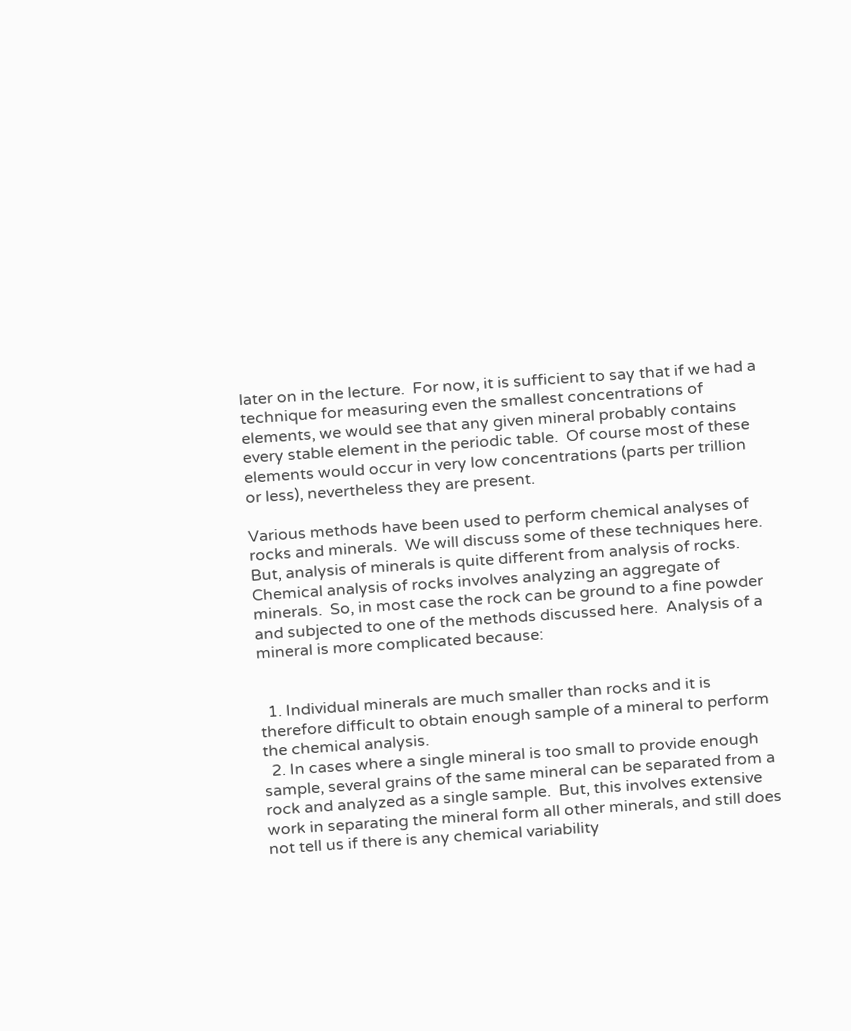later on in the lecture.  For now, it is sufficient to say that if we had a technique for measuring even the smallest concentrations of elements, we would see that any given mineral probably contains every stable element in the periodic table.  Of course most of these elements would occur in very low concentrations (parts per trillion or less), nevertheless they are present.

Various methods have been used to perform chemical analyses of rocks and minerals.  We will discuss some of these techniques here.  But, analysis of minerals is quite different from analysis of rocks.  Chemical analysis of rocks involves analyzing an aggregate of minerals.  So, in most case the rock can be ground to a fine powder and subjected to one of the methods discussed here.  Analysis of a mineral is more complicated because:


  1. Individual minerals are much smaller than rocks and it is therefore difficult to obtain enough sample of a mineral to perform the chemical analysis.
  2. In cases where a single mineral is too small to provide enough sample, several grains of the same mineral can be separated from a rock and analyzed as a single sample.  But, this involves extensive work in separating the mineral form all other minerals, and still does not tell us if there is any chemical variability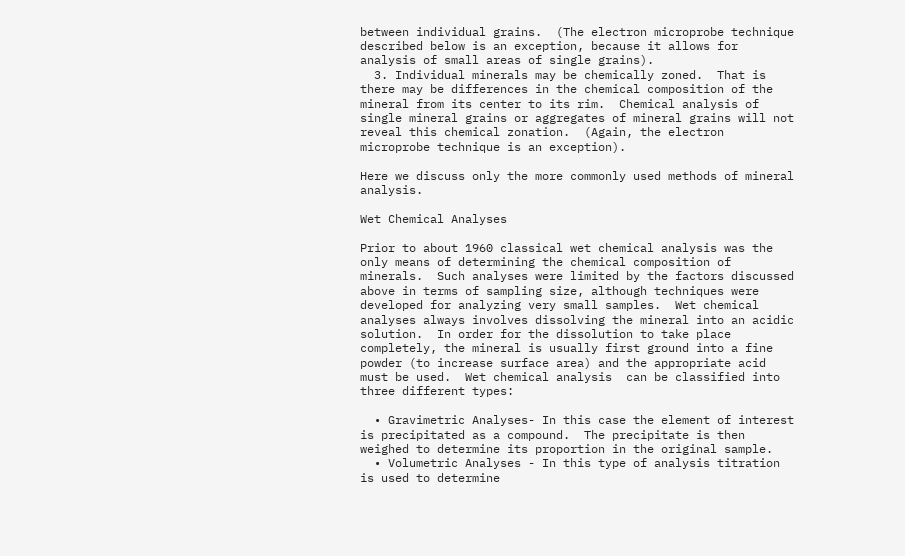between individual grains.  (The electron microprobe technique described below is an exception, because it allows for analysis of small areas of single grains).
  3. Individual minerals may be chemically zoned.  That is there may be differences in the chemical composition of the mineral from its center to its rim.  Chemical analysis of single mineral grains or aggregates of mineral grains will not reveal this chemical zonation.  (Again, the electron microprobe technique is an exception).

Here we discuss only the more commonly used methods of mineral analysis.

Wet Chemical Analyses

Prior to about 1960 classical wet chemical analysis was the only means of determining the chemical composition of minerals.  Such analyses were limited by the factors discussed above in terms of sampling size, although techniques were developed for analyzing very small samples.  Wet chemical analyses always involves dissolving the mineral into an acidic solution.  In order for the dissolution to take place completely, the mineral is usually first ground into a fine powder (to increase surface area) and the appropriate acid must be used.  Wet chemical analysis  can be classified into three different types:

  • Gravimetric Analyses- In this case the element of interest is precipitated as a compound.  The precipitate is then weighed to determine its proportion in the original sample.
  • Volumetric Analyses - In this type of analysis titration is used to determine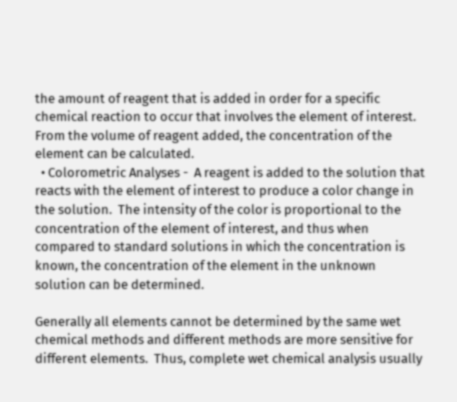the amount of reagent that is added in order for a specific chemical reaction to occur that involves the element of interest.  From the volume of reagent added, the concentration of the element can be calculated.
  • Colorometric Analyses -  A reagent is added to the solution that reacts with the element of interest to produce a color change in the solution.  The intensity of the color is proportional to the concentration of the element of interest, and thus when compared to standard solutions in which the concentration is known, the concentration of the element in the unknown solution can be determined.

Generally all elements cannot be determined by the same wet chemical methods and different methods are more sensitive for different elements.  Thus, complete wet chemical analysis usually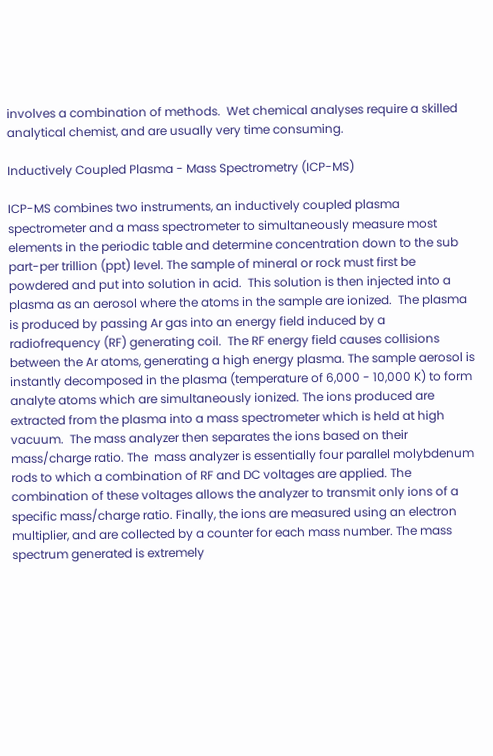involves a combination of methods.  Wet chemical analyses require a skilled analytical chemist, and are usually very time consuming.

Inductively Coupled Plasma - Mass Spectrometry (ICP-MS)

ICP-MS combines two instruments, an inductively coupled plasma spectrometer and a mass spectrometer to simultaneously measure most elements in the periodic table and determine concentration down to the sub part-per trillion (ppt) level. The sample of mineral or rock must first be powdered and put into solution in acid.  This solution is then injected into a plasma as an aerosol where the atoms in the sample are ionized.  The plasma is produced by passing Ar gas into an energy field induced by a radiofrequency (RF) generating coil.  The RF energy field causes collisions between the Ar atoms, generating a high energy plasma. The sample aerosol is instantly decomposed in the plasma (temperature of 6,000 - 10,000 K) to form analyte atoms which are simultaneously ionized. The ions produced are extracted from the plasma into a mass spectrometer which is held at high vacuum.  The mass analyzer then separates the ions based on their mass/charge ratio. The  mass analyzer is essentially four parallel molybdenum rods to which a combination of RF and DC voltages are applied. The combination of these voltages allows the analyzer to transmit only ions of a specific mass/charge ratio. Finally, the ions are measured using an electron multiplier, and are collected by a counter for each mass number. The mass spectrum generated is extremely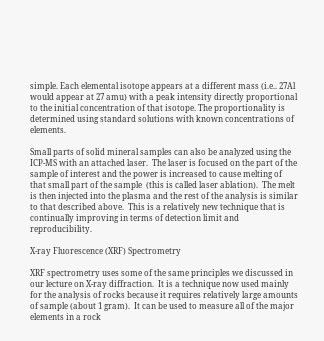simple. Each elemental isotope appears at a different mass (i.e.. 27Al would appear at 27 amu) with a peak intensity directly proportional to the initial concentration of that isotope. The proportionality is determined using standard solutions with known concentrations of elements.

Small parts of solid mineral samples can also be analyzed using the ICP-MS with an attached laser.  The laser is focused on the part of the sample of interest and the power is increased to cause melting of that small part of the sample  (this is called laser ablation).  The melt is then injected into the plasma and the rest of the analysis is similar to that described above.  This is a relatively new technique that is continually improving in terms of detection limit and reproducibility.

X-ray Fluorescence (XRF) Spectrometry

XRF spectrometry uses some of the same principles we discussed in our lecture on X-ray diffraction.  It is a technique now used mainly for the analysis of rocks because it requires relatively large amounts of sample (about 1 gram).  It can be used to measure all of the major elements in a rock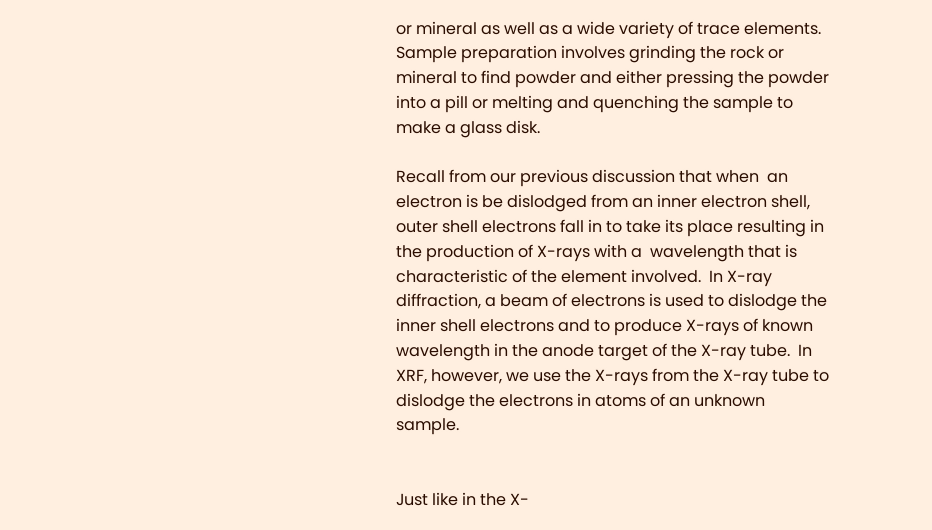or mineral as well as a wide variety of trace elements.  Sample preparation involves grinding the rock or mineral to find powder and either pressing the powder into a pill or melting and quenching the sample to make a glass disk.

Recall from our previous discussion that when  an electron is be dislodged from an inner electron shell, outer shell electrons fall in to take its place resulting in the production of X-rays with a  wavelength that is characteristic of the element involved.  In X-ray diffraction, a beam of electrons is used to dislodge the inner shell electrons and to produce X-rays of known wavelength in the anode target of the X-ray tube.  In XRF, however, we use the X-rays from the X-ray tube to dislodge the electrons in atoms of an unknown sample.


Just like in the X-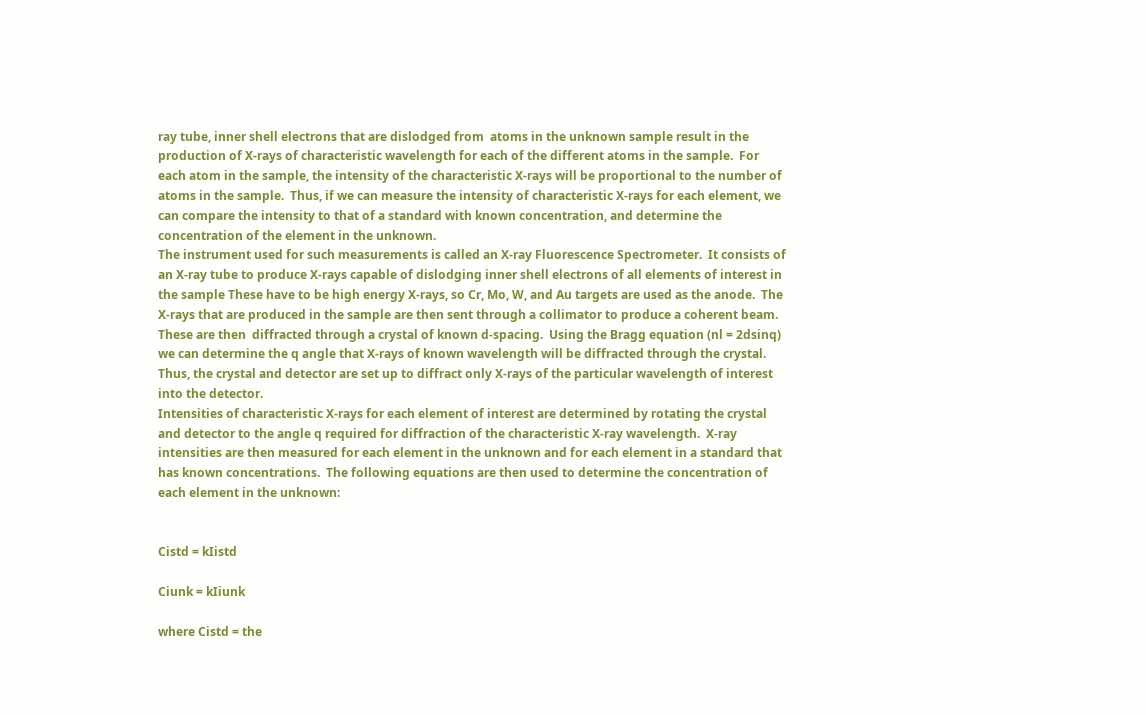ray tube, inner shell electrons that are dislodged from  atoms in the unknown sample result in the production of X-rays of characteristic wavelength for each of the different atoms in the sample.  For each atom in the sample, the intensity of the characteristic X-rays will be proportional to the number of atoms in the sample.  Thus, if we can measure the intensity of characteristic X-rays for each element, we can compare the intensity to that of a standard with known concentration, and determine the concentration of the element in the unknown.
The instrument used for such measurements is called an X-ray Fluorescence Spectrometer.  It consists of an X-ray tube to produce X-rays capable of dislodging inner shell electrons of all elements of interest in the sample These have to be high energy X-rays, so Cr, Mo, W, and Au targets are used as the anode.  The X-rays that are produced in the sample are then sent through a collimator to produce a coherent beam.  These are then  diffracted through a crystal of known d-spacing.  Using the Bragg equation (nl = 2dsinq) we can determine the q angle that X-rays of known wavelength will be diffracted through the crystal.  Thus, the crystal and detector are set up to diffract only X-rays of the particular wavelength of interest into the detector.
Intensities of characteristic X-rays for each element of interest are determined by rotating the crystal and detector to the angle q required for diffraction of the characteristic X-ray wavelength.  X-ray intensities are then measured for each element in the unknown and for each element in a standard that has known concentrations.  The following equations are then used to determine the concentration of each element in the unknown:


Cistd = kIistd

Ciunk = kIiunk

where Cistd = the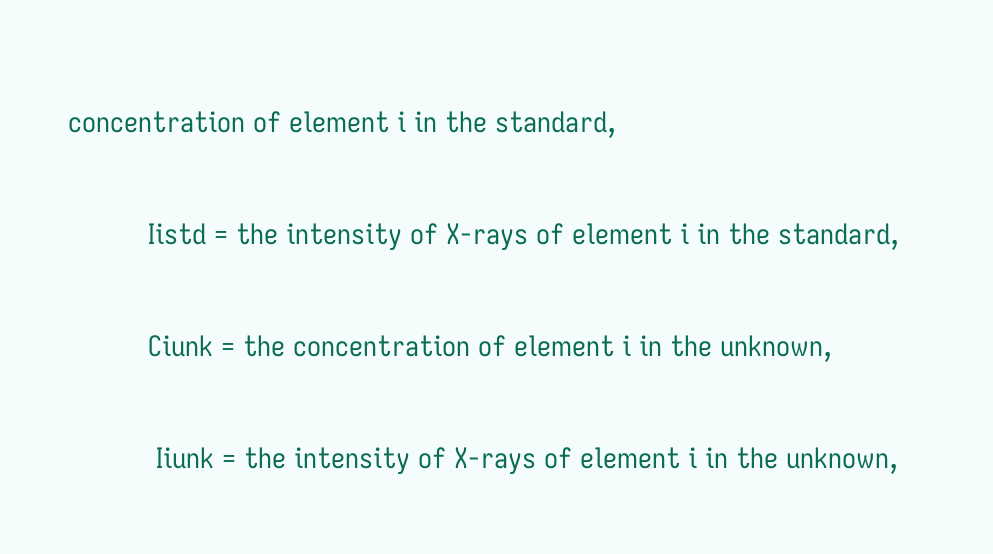concentration of element i in the standard,

          Iistd = the intensity of X-rays of element i in the standard,

          Ciunk = the concentration of element i in the unknown,

           Iiunk = the intensity of X-rays of element i in the unknown,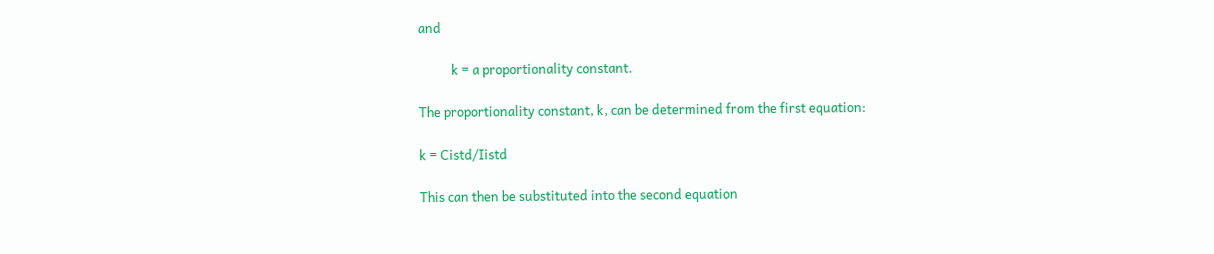and

           k = a proportionality constant.

The proportionality constant, k, can be determined from the first equation:

k = Cistd/Iistd

This can then be substituted into the second equation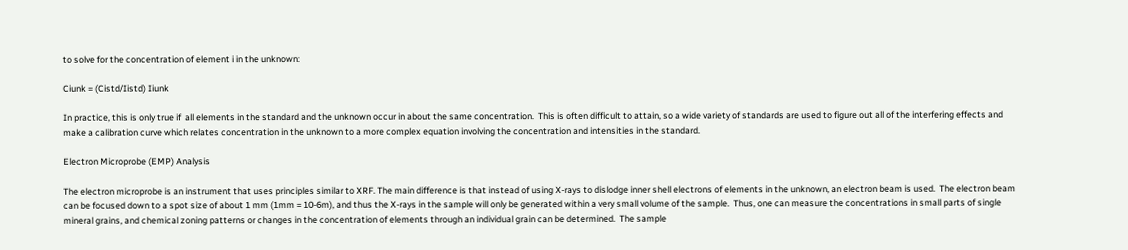to solve for the concentration of element i in the unknown:

Ciunk = (Cistd/Iistd) Iiunk

In practice, this is only true if  all elements in the standard and the unknown occur in about the same concentration.  This is often difficult to attain, so a wide variety of standards are used to figure out all of the interfering effects and make a calibration curve which relates concentration in the unknown to a more complex equation involving the concentration and intensities in the standard.

Electron Microprobe (EMP) Analysis

The electron microprobe is an instrument that uses principles similar to XRF. The main difference is that instead of using X-rays to dislodge inner shell electrons of elements in the unknown, an electron beam is used.  The electron beam can be focused down to a spot size of about 1 mm (1mm = 10-6m), and thus the X-rays in the sample will only be generated within a very small volume of the sample.  Thus, one can measure the concentrations in small parts of single mineral grains, and chemical zoning patterns or changes in the concentration of elements through an individual grain can be determined.  The sample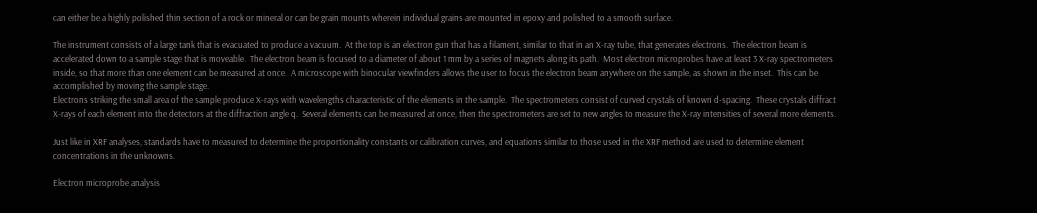can either be a highly polished thin section of a rock or mineral or can be grain mounts wherein individual grains are mounted in epoxy and polished to a smooth surface.

The instrument consists of a large tank that is evacuated to produce a vacuum.  At the top is an electron gun that has a filament, similar to that in an X-ray tube, that generates electrons.  The electron beam is accelerated down to a sample stage that is moveable.  The electron beam is focused to a diameter of about 1 mm by a series of magnets along its path.  Most electron microprobes have at least 3 X-ray spectrometers inside, so that more than one element can be measured at once.  A microscope with binocular viewfinders allows the user to focus the electron beam anywhere on the sample, as shown in the inset.  This can be accomplished by moving the sample stage.
Electrons striking the small area of the sample produce X-rays with wavelengths characteristic of the elements in the sample.  The spectrometers consist of curved crystals of known d-spacing.  These crystals diffract X-rays of each element into the detectors at the diffraction angle q.  Several elements can be measured at once, then the spectrometers are set to new angles to measure the X-ray intensities of several more elements.

Just like in XRF analyses, standards have to measured to determine the proportionality constants or calibration curves, and equations similar to those used in the XRF method are used to determine element concentrations in the unknowns.

Electron microprobe analysis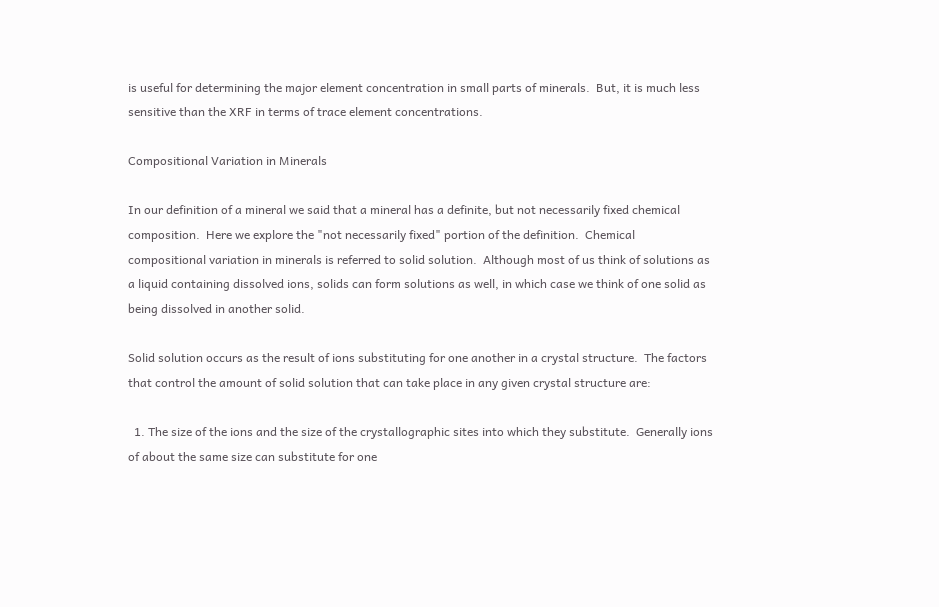is useful for determining the major element concentration in small parts of minerals.  But, it is much less sensitive than the XRF in terms of trace element concentrations.

Compositional Variation in Minerals

In our definition of a mineral we said that a mineral has a definite, but not necessarily fixed chemical composition.  Here we explore the "not necessarily fixed" portion of the definition.  Chemical compositional variation in minerals is referred to solid solution.  Although most of us think of solutions as a liquid containing dissolved ions, solids can form solutions as well, in which case we think of one solid as being dissolved in another solid.

Solid solution occurs as the result of ions substituting for one another in a crystal structure.  The factors that control the amount of solid solution that can take place in any given crystal structure are:

  1. The size of the ions and the size of the crystallographic sites into which they substitute.  Generally ions of about the same size can substitute for one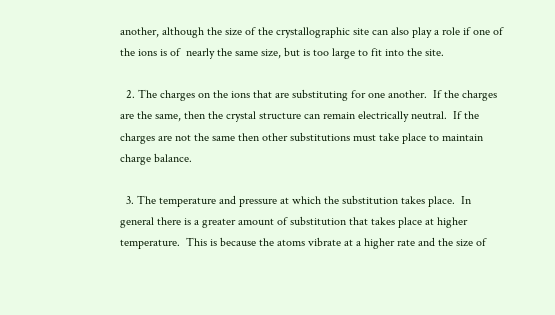another, although the size of the crystallographic site can also play a role if one of the ions is of  nearly the same size, but is too large to fit into the site.

  2. The charges on the ions that are substituting for one another.  If the charges are the same, then the crystal structure can remain electrically neutral.  If the charges are not the same then other substitutions must take place to maintain charge balance.

  3. The temperature and pressure at which the substitution takes place.  In general there is a greater amount of substitution that takes place at higher temperature.  This is because the atoms vibrate at a higher rate and the size of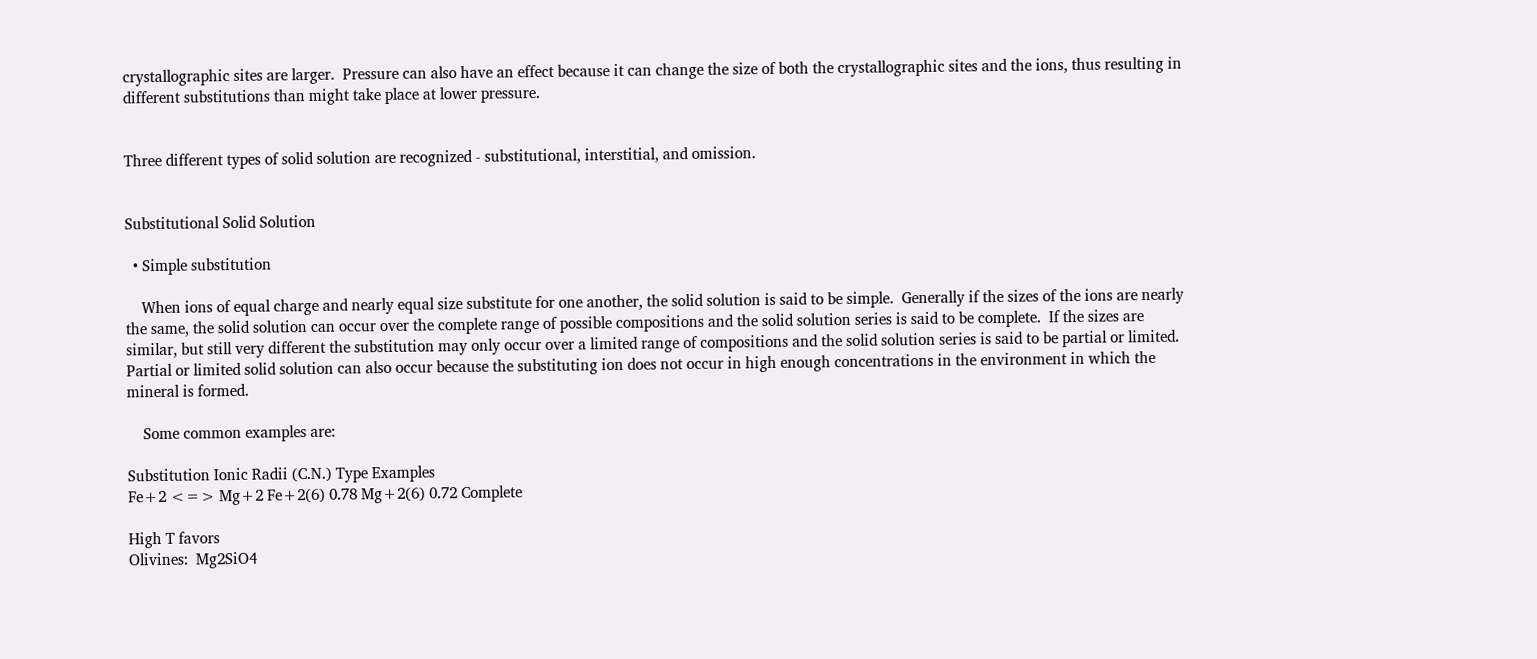crystallographic sites are larger.  Pressure can also have an effect because it can change the size of both the crystallographic sites and the ions, thus resulting in different substitutions than might take place at lower pressure.


Three different types of solid solution are recognized - substitutional, interstitial, and omission.


Substitutional Solid Solution

  • Simple substitution

    When ions of equal charge and nearly equal size substitute for one another, the solid solution is said to be simple.  Generally if the sizes of the ions are nearly the same, the solid solution can occur over the complete range of possible compositions and the solid solution series is said to be complete.  If the sizes are similar, but still very different the substitution may only occur over a limited range of compositions and the solid solution series is said to be partial or limited.  Partial or limited solid solution can also occur because the substituting ion does not occur in high enough concentrations in the environment in which the mineral is formed.

    Some common examples are:

Substitution Ionic Radii (C.N.) Type Examples
Fe+2 <=> Mg+2 Fe+2(6) 0.78 Mg+2(6) 0.72 Complete

High T favors
Olivines:  Mg2SiO4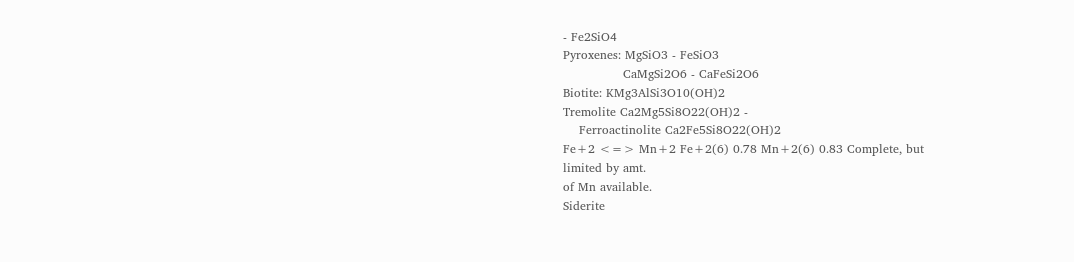- Fe2SiO4
Pyroxenes: MgSiO3 - FeSiO3
               CaMgSi2O6 - CaFeSi2O6
Biotite: KMg3AlSi3O10(OH)2
Tremolite Ca2Mg5Si8O22(OH)2 -
    Ferroactinolite Ca2Fe5Si8O22(OH)2
Fe+2 <=> Mn+2 Fe+2(6) 0.78 Mn+2(6) 0.83 Complete, but
limited by amt.
of Mn available.
Siderite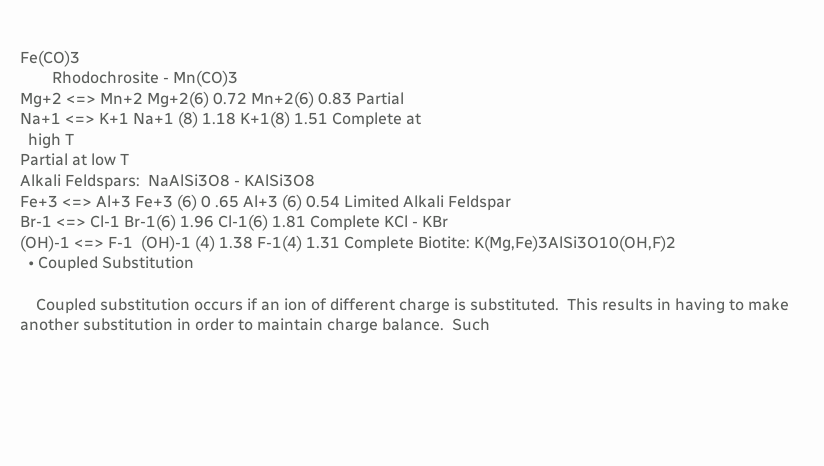Fe(CO)3
        Rhodochrosite - Mn(CO)3
Mg+2 <=> Mn+2 Mg+2(6) 0.72 Mn+2(6) 0.83 Partial
Na+1 <=> K+1 Na+1 (8) 1.18 K+1(8) 1.51 Complete at
  high T
Partial at low T
Alkali Feldspars:  NaAlSi3O8 - KAlSi3O8
Fe+3 <=> Al+3 Fe+3 (6) 0 .65 Al+3 (6) 0.54 Limited Alkali Feldspar
Br-1 <=> Cl-1 Br-1(6) 1.96 Cl-1(6) 1.81 Complete KCl - KBr
(OH)-1 <=> F-1  (OH)-1 (4) 1.38 F-1(4) 1.31 Complete Biotite: K(Mg,Fe)3AlSi3O10(OH,F)2
  • Coupled Substitution

    Coupled substitution occurs if an ion of different charge is substituted.  This results in having to make another substitution in order to maintain charge balance.  Such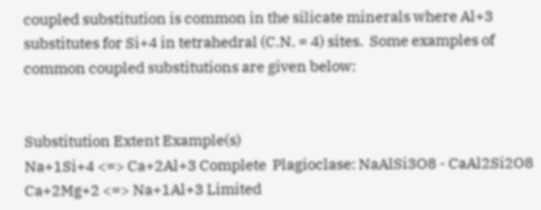coupled substitution is common in the silicate minerals where Al+3 substitutes for Si+4 in tetrahedral (C.N. = 4) sites.  Some examples of common coupled substitutions are given below:


Substitution Extent Example(s)
Na+1Si+4 <=> Ca+2Al+3 Complete  Plagioclase: NaAlSi3O8 - CaAl2Si2O8
Ca+2Mg+2 <=> Na+1Al+3 Limited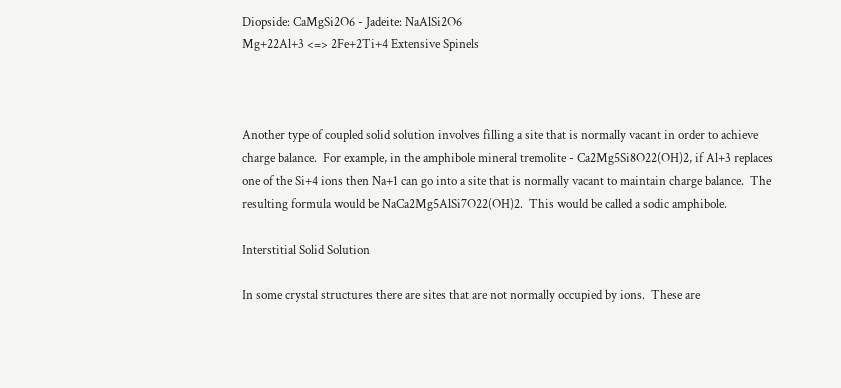Diopside: CaMgSi2O6 - Jadeite: NaAlSi2O6
Mg+22Al+3 <=> 2Fe+2Ti+4 Extensive Spinels



Another type of coupled solid solution involves filling a site that is normally vacant in order to achieve charge balance.  For example, in the amphibole mineral tremolite - Ca2Mg5Si8O22(OH)2, if Al+3 replaces one of the Si+4 ions then Na+1 can go into a site that is normally vacant to maintain charge balance.  The resulting formula would be NaCa2Mg5AlSi7O22(OH)2.  This would be called a sodic amphibole.

Interstitial Solid Solution

In some crystal structures there are sites that are not normally occupied by ions.  These are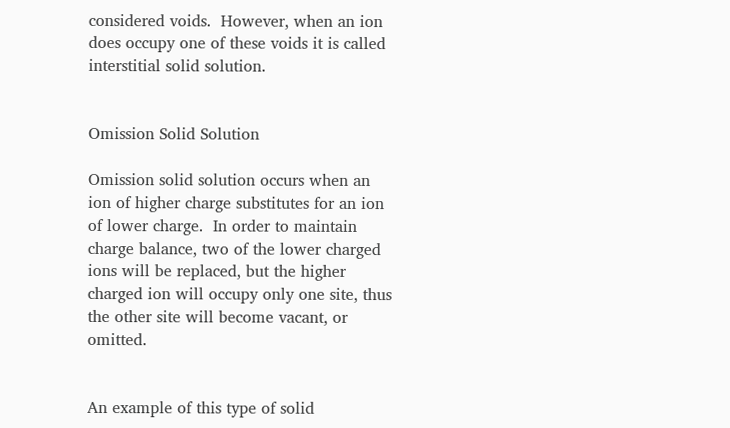considered voids.  However, when an ion does occupy one of these voids it is called interstitial solid solution.


Omission Solid Solution

Omission solid solution occurs when an ion of higher charge substitutes for an ion of lower charge.  In order to maintain charge balance, two of the lower charged ions will be replaced, but the higher charged ion will occupy only one site, thus the other site will become vacant, or omitted.


An example of this type of solid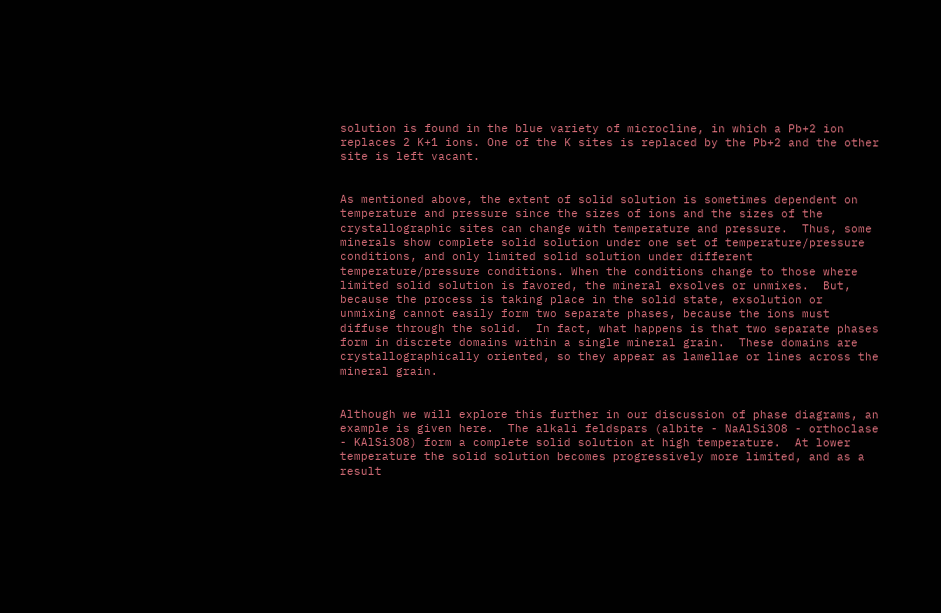solution is found in the blue variety of microcline, in which a Pb+2 ion replaces 2 K+1 ions. One of the K sites is replaced by the Pb+2 and the other site is left vacant.


As mentioned above, the extent of solid solution is sometimes dependent on temperature and pressure since the sizes of ions and the sizes of the crystallographic sites can change with temperature and pressure.  Thus, some minerals show complete solid solution under one set of temperature/pressure conditions, and only limited solid solution under different temperature/pressure conditions. When the conditions change to those where limited solid solution is favored, the mineral exsolves or unmixes.  But, because the process is taking place in the solid state, exsolution or unmixing cannot easily form two separate phases, because the ions must diffuse through the solid.  In fact, what happens is that two separate phases form in discrete domains within a single mineral grain.  These domains are crystallographically oriented, so they appear as lamellae or lines across the mineral grain.


Although we will explore this further in our discussion of phase diagrams, an example is given here.  The alkali feldspars (albite - NaAlSi3O8 - orthoclase - KAlSi3O8) form a complete solid solution at high temperature.  At lower temperature the solid solution becomes progressively more limited, and as a result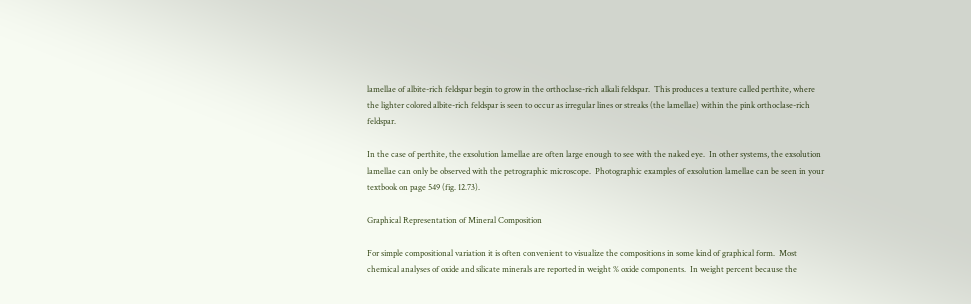lamellae of albite-rich feldspar begin to grow in the orthoclase-rich alkali feldspar.  This produces a texture called perthite, where the lighter colored albite-rich feldspar is seen to occur as irregular lines or streaks (the lamellae) within the pink orthoclase-rich feldspar.

In the case of perthite, the exsolution lamellae are often large enough to see with the naked eye.  In other systems, the exsolution lamellae can only be observed with the petrographic microscope.  Photographic examples of exsolution lamellae can be seen in your textbook on page 549 (fig. 12.73).

Graphical Representation of Mineral Composition

For simple compositional variation it is often convenient to visualize the compositions in some kind of graphical form.  Most chemical analyses of oxide and silicate minerals are reported in weight % oxide components.  In weight percent because the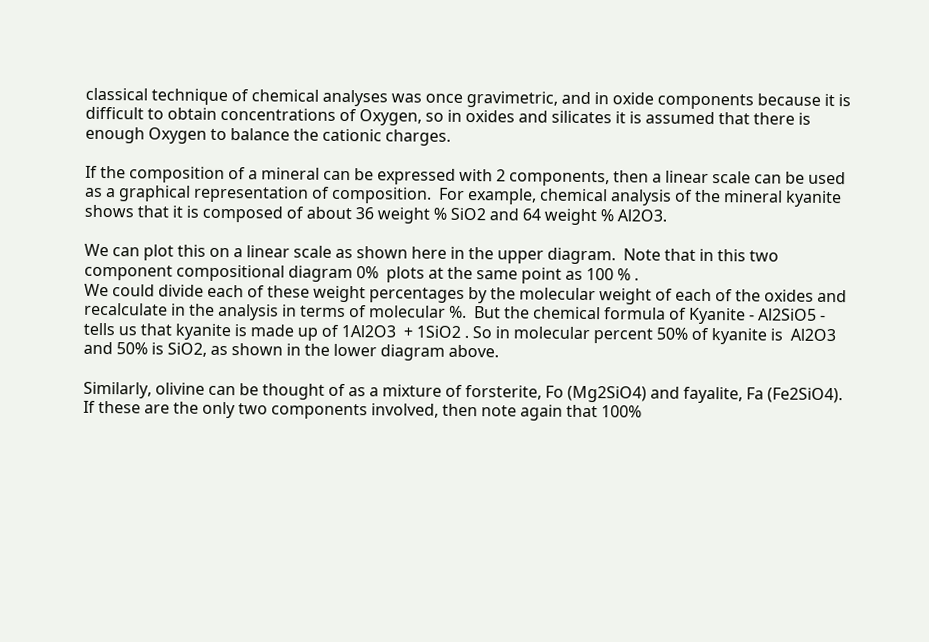classical technique of chemical analyses was once gravimetric, and in oxide components because it is difficult to obtain concentrations of Oxygen, so in oxides and silicates it is assumed that there is enough Oxygen to balance the cationic charges.

If the composition of a mineral can be expressed with 2 components, then a linear scale can be used as a graphical representation of composition.  For example, chemical analysis of the mineral kyanite shows that it is composed of about 36 weight % SiO2 and 64 weight % Al2O3.

We can plot this on a linear scale as shown here in the upper diagram.  Note that in this two component compositional diagram 0%  plots at the same point as 100 % .
We could divide each of these weight percentages by the molecular weight of each of the oxides and recalculate in the analysis in terms of molecular %.  But the chemical formula of Kyanite - Al2SiO5 - tells us that kyanite is made up of 1Al2O3  + 1SiO2 . So in molecular percent 50% of kyanite is  Al2O3 and 50% is SiO2, as shown in the lower diagram above.

Similarly, olivine can be thought of as a mixture of forsterite, Fo (Mg2SiO4) and fayalite, Fa (Fe2SiO4).  If these are the only two components involved, then note again that 100%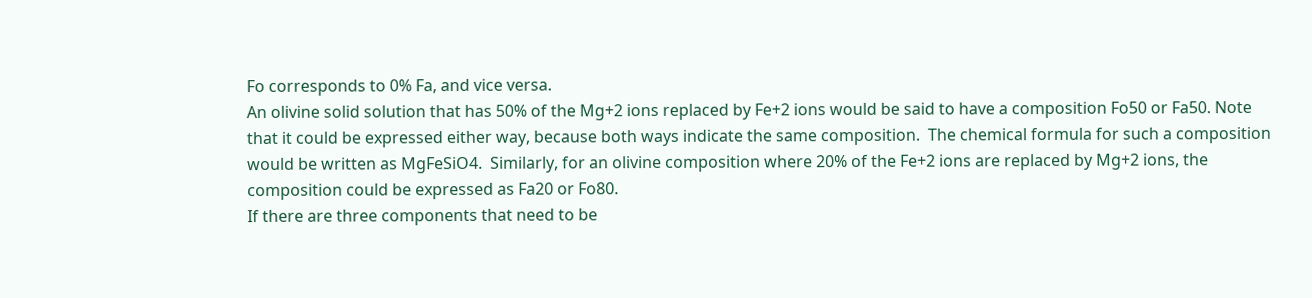Fo corresponds to 0% Fa, and vice versa.
An olivine solid solution that has 50% of the Mg+2 ions replaced by Fe+2 ions would be said to have a composition Fo50 or Fa50. Note that it could be expressed either way, because both ways indicate the same composition.  The chemical formula for such a composition would be written as MgFeSiO4.  Similarly, for an olivine composition where 20% of the Fe+2 ions are replaced by Mg+2 ions, the composition could be expressed as Fa20 or Fo80.
If there are three components that need to be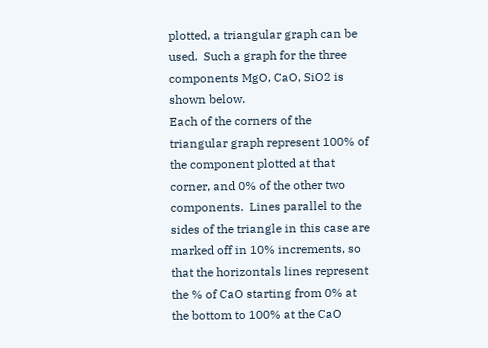plotted, a triangular graph can be used.  Such a graph for the three components MgO, CaO, SiO2 is shown below.
Each of the corners of the triangular graph represent 100% of the component plotted at that corner, and 0% of the other two components.  Lines parallel to the sides of the triangle in this case are marked off in 10% increments, so that the horizontals lines represent the % of CaO starting from 0% at the bottom to 100% at the CaO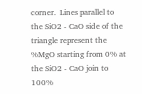corner.  Lines parallel to the SiO2 - CaO side of the triangle represent the %MgO starting from 0% at the SiO2 - CaO join to 100%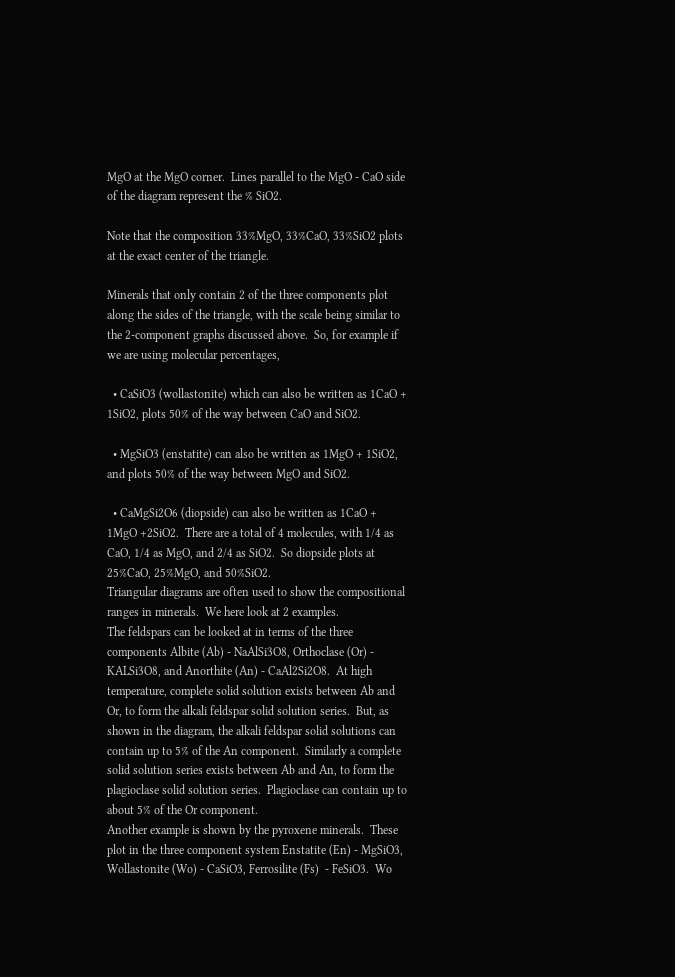MgO at the MgO corner.  Lines parallel to the MgO - CaO side of the diagram represent the % SiO2.

Note that the composition 33%MgO, 33%CaO, 33%SiO2 plots at the exact center of the triangle.

Minerals that only contain 2 of the three components plot along the sides of the triangle, with the scale being similar to the 2-component graphs discussed above.  So, for example if we are using molecular percentages,

  • CaSiO3 (wollastonite) which can also be written as 1CaO + 1SiO2, plots 50% of the way between CaO and SiO2.

  • MgSiO3 (enstatite) can also be written as 1MgO + 1SiO2, and plots 50% of the way between MgO and SiO2.

  • CaMgSi2O6 (diopside) can also be written as 1CaO + 1MgO +2SiO2.  There are a total of 4 molecules, with 1/4 as CaO, 1/4 as MgO, and 2/4 as SiO2.  So diopside plots at 25%CaO, 25%MgO, and 50%SiO2.
Triangular diagrams are often used to show the compositional ranges in minerals.  We here look at 2 examples.
The feldspars can be looked at in terms of the three components Albite (Ab) - NaAlSi3O8, Orthoclase (Or) - KALSi3O8, and Anorthite (An) - CaAl2Si2O8.  At high temperature, complete solid solution exists between Ab and Or, to form the alkali feldspar solid solution series.  But, as shown in the diagram, the alkali feldspar solid solutions can contain up to 5% of the An component.  Similarly a complete solid solution series exists between Ab and An, to form the plagioclase solid solution series.  Plagioclase can contain up to about 5% of the Or component.
Another example is shown by the pyroxene minerals.  These plot in the three component system Enstatite (En) - MgSiO3,  Wollastonite (Wo) - CaSiO3, Ferrosilite (Fs)  - FeSiO3.  Wo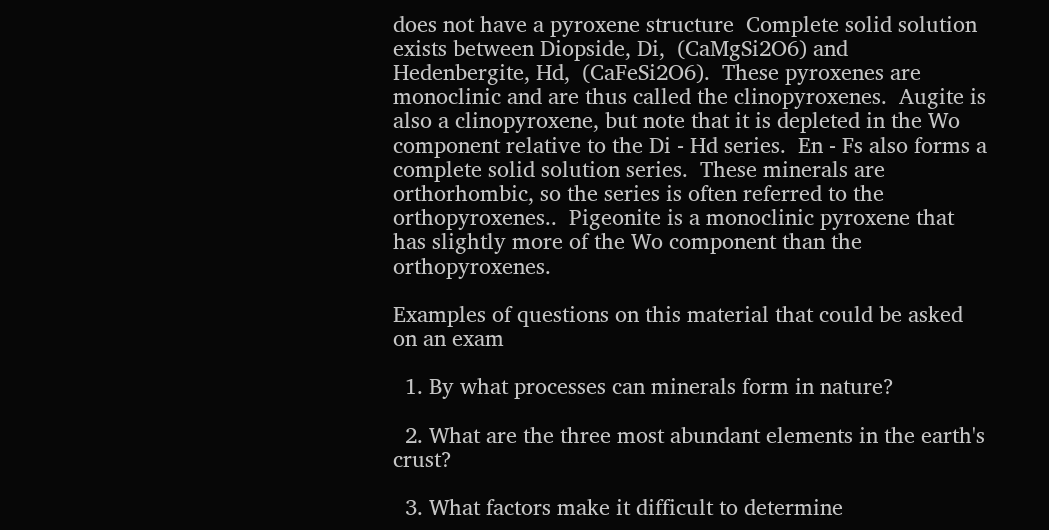does not have a pyroxene structure  Complete solid solution exists between Diopside, Di,  (CaMgSi2O6) and Hedenbergite, Hd,  (CaFeSi2O6).  These pyroxenes are monoclinic and are thus called the clinopyroxenes.  Augite is also a clinopyroxene, but note that it is depleted in the Wo component relative to the Di - Hd series.  En - Fs also forms a complete solid solution series.  These minerals are orthorhombic, so the series is often referred to the orthopyroxenes..  Pigeonite is a monoclinic pyroxene that has slightly more of the Wo component than the orthopyroxenes.

Examples of questions on this material that could be asked on an exam

  1. By what processes can minerals form in nature?

  2. What are the three most abundant elements in the earth's crust?

  3. What factors make it difficult to determine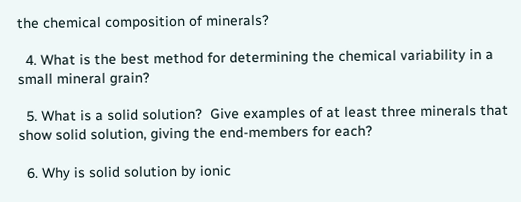the chemical composition of minerals?

  4. What is the best method for determining the chemical variability in a small mineral grain?

  5. What is a solid solution?  Give examples of at least three minerals that show solid solution, giving the end-members for each?

  6. Why is solid solution by ionic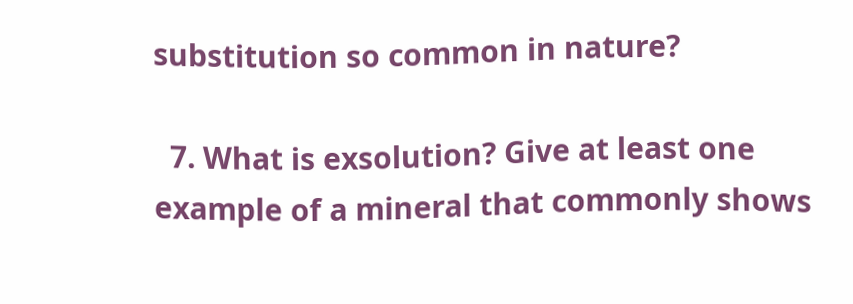substitution so common in nature?

  7. What is exsolution? Give at least one example of a mineral that commonly shows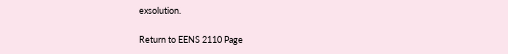exsolution.

Return to EENS 2110 Page